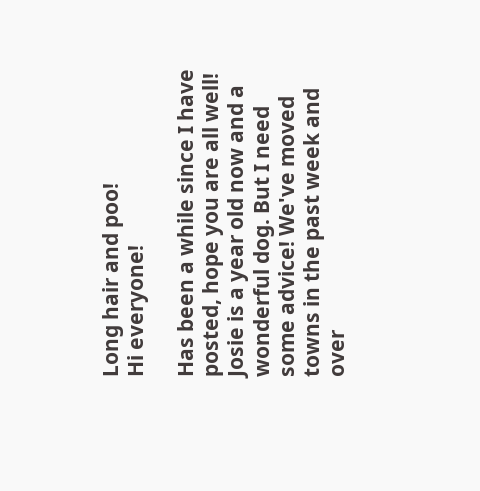Long hair and poo!
Hi everyone!

Has been a while since I have posted, hope you are all well! Josie is a year old now and a wonderful dog. But I need some advice! We've moved towns in the past week and over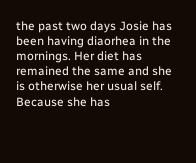the past two days Josie has been having diaorhea in the mornings. Her diet has remained the same and she is otherwise her usual self. Because she has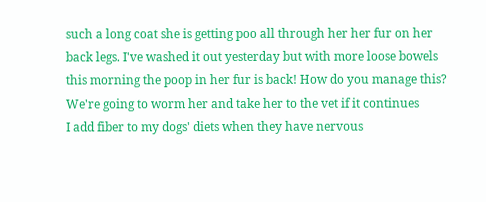such a long coat she is getting poo all through her her fur on her back legs. I've washed it out yesterday but with more loose bowels this morning the poop in her fur is back! How do you manage this? We're going to worm her and take her to the vet if it continues
I add fiber to my dogs' diets when they have nervous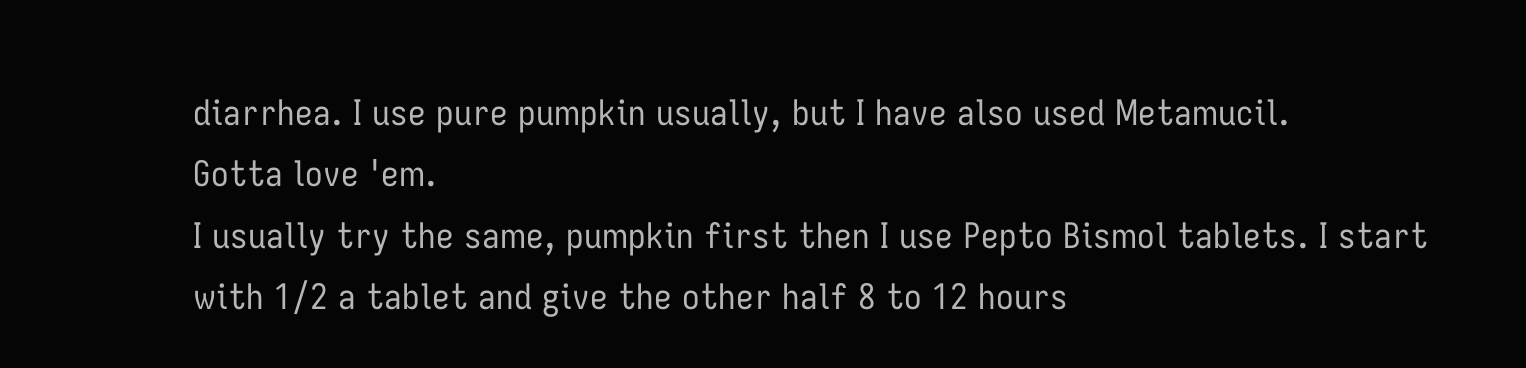diarrhea. I use pure pumpkin usually, but I have also used Metamucil.
Gotta love 'em.
I usually try the same, pumpkin first then I use Pepto Bismol tablets. I start with 1/2 a tablet and give the other half 8 to 12 hours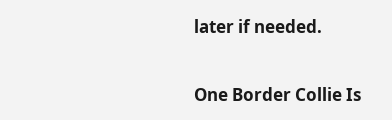later if needed.

One Border Collie Is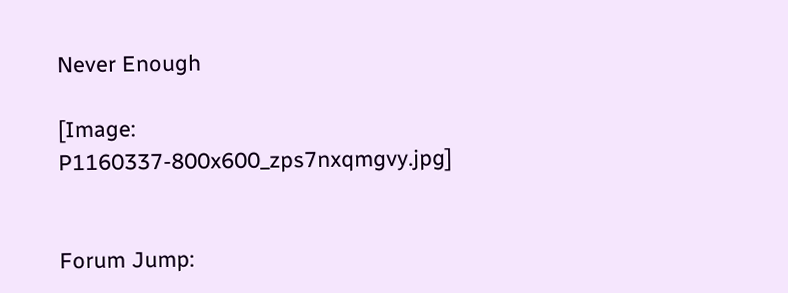Never Enough

[Image: P1160337-800x600_zps7nxqmgvy.jpg]


Forum Jump: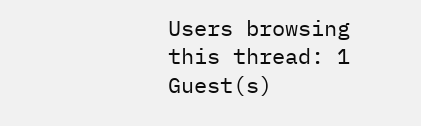Users browsing this thread: 1 Guest(s)